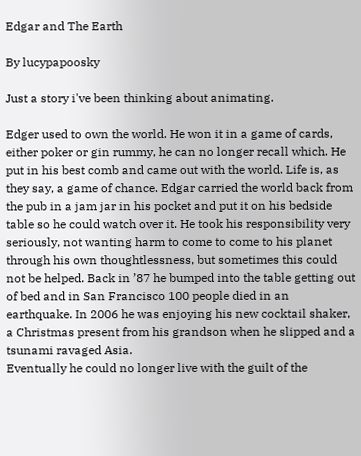Edgar and The Earth

By lucypapoosky

Just a story i've been thinking about animating.

Edger used to own the world. He won it in a game of cards, either poker or gin rummy, he can no longer recall which. He put in his best comb and came out with the world. Life is, as they say, a game of chance. Edgar carried the world back from the pub in a jam jar in his pocket and put it on his bedside table so he could watch over it. He took his responsibility very seriously, not wanting harm to come to come to his planet through his own thoughtlessness, but sometimes this could not be helped. Back in ’87 he bumped into the table getting out of bed and in San Francisco 100 people died in an earthquake. In 2006 he was enjoying his new cocktail shaker, a Christmas present from his grandson when he slipped and a tsunami ravaged Asia.
Eventually he could no longer live with the guilt of the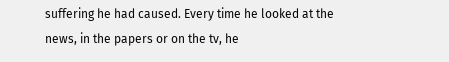suffering he had caused. Every time he looked at the news, in the papers or on the tv, he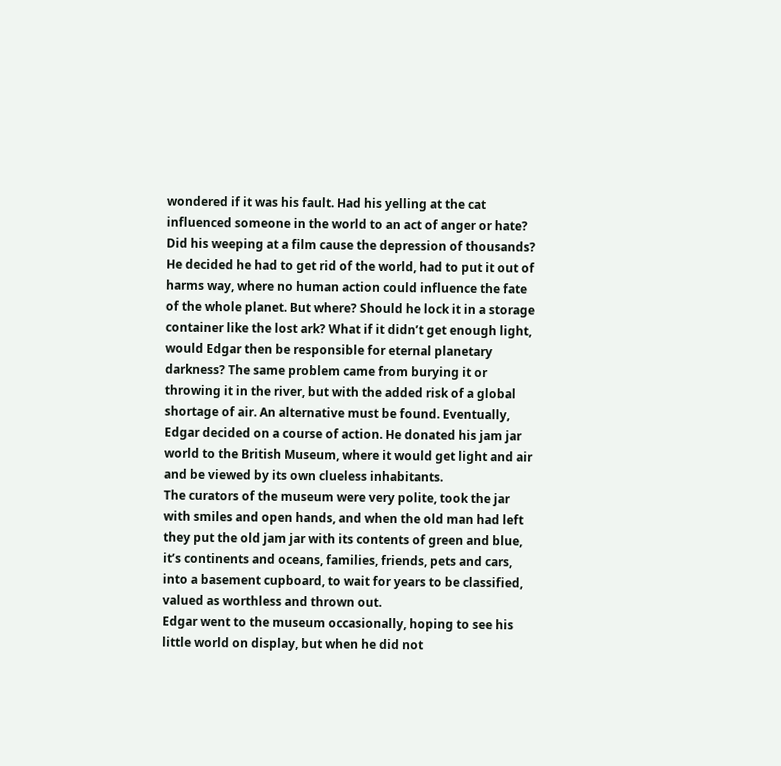wondered if it was his fault. Had his yelling at the cat influenced someone in the world to an act of anger or hate? Did his weeping at a film cause the depression of thousands? He decided he had to get rid of the world, had to put it out of harms way, where no human action could influence the fate of the whole planet. But where? Should he lock it in a storage container like the lost ark? What if it didn’t get enough light, would Edgar then be responsible for eternal planetary darkness? The same problem came from burying it or throwing it in the river, but with the added risk of a global shortage of air. An alternative must be found. Eventually, Edgar decided on a course of action. He donated his jam jar world to the British Museum, where it would get light and air and be viewed by its own clueless inhabitants.
The curators of the museum were very polite, took the jar with smiles and open hands, and when the old man had left they put the old jam jar with its contents of green and blue, it’s continents and oceans, families, friends, pets and cars, into a basement cupboard, to wait for years to be classified, valued as worthless and thrown out.
Edgar went to the museum occasionally, hoping to see his little world on display, but when he did not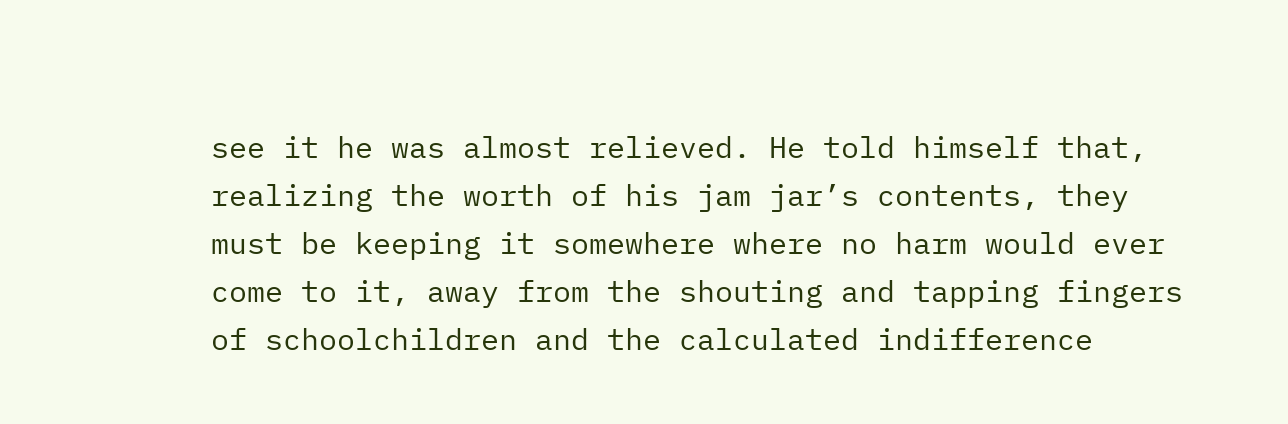see it he was almost relieved. He told himself that, realizing the worth of his jam jar’s contents, they must be keeping it somewhere where no harm would ever come to it, away from the shouting and tapping fingers of schoolchildren and the calculated indifference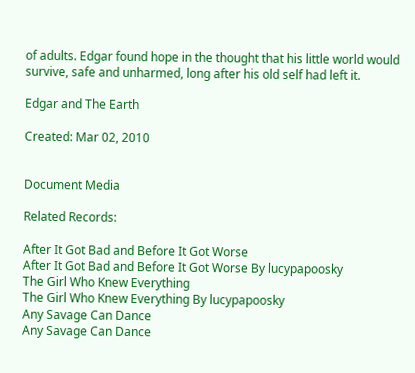of adults. Edgar found hope in the thought that his little world would survive, safe and unharmed, long after his old self had left it.

Edgar and The Earth

Created: Mar 02, 2010


Document Media

Related Records:

After It Got Bad and Before It Got Worse
After It Got Bad and Before It Got Worse By lucypapoosky
The Girl Who Knew Everything
The Girl Who Knew Everything By lucypapoosky
Any Savage Can Dance
Any Savage Can Dance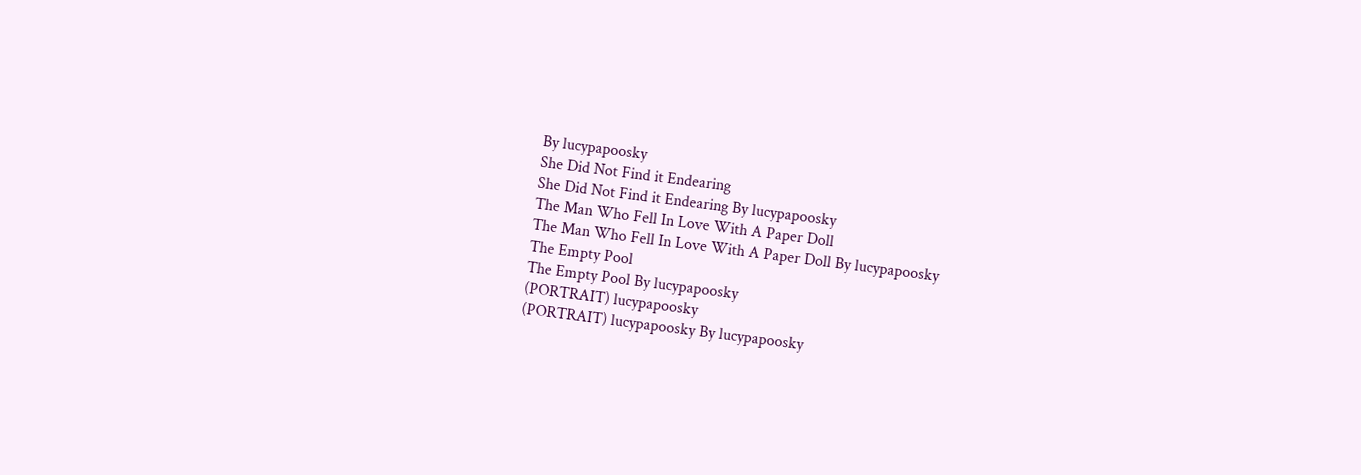By lucypapoosky
She Did Not Find it Endearing
She Did Not Find it Endearing By lucypapoosky
The Man Who Fell In Love With A Paper Doll
The Man Who Fell In Love With A Paper Doll By lucypapoosky
The Empty Pool
The Empty Pool By lucypapoosky
(PORTRAIT) lucypapoosky
(PORTRAIT) lucypapoosky By lucypapoosky